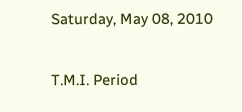Saturday, May 08, 2010

T.M.I. Period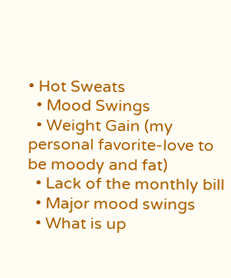• Hot Sweats
  • Mood Swings
  • Weight Gain (my personal favorite-love to be moody and fat)
  • Lack of the monthly bill
  • Major mood swings
  • What is up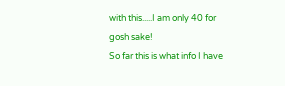with this.....I am only 40 for gosh sake!
So far this is what info I have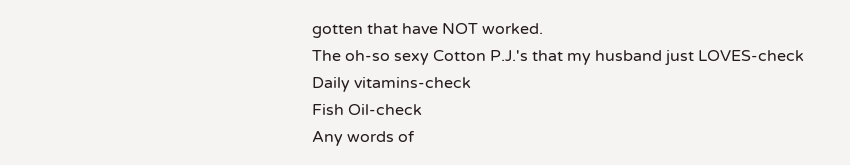gotten that have NOT worked.
The oh-so sexy Cotton P.J.'s that my husband just LOVES-check
Daily vitamins-check
Fish Oil-check
Any words of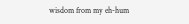wisdom from my eh-hum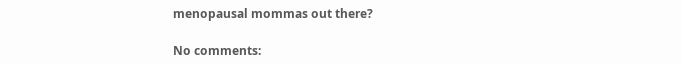menopausal mommas out there?

No comments: